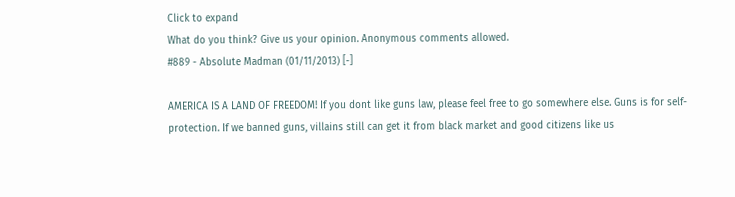Click to expand
What do you think? Give us your opinion. Anonymous comments allowed.
#889 - Absolute Madman (01/11/2013) [-]

AMERICA IS A LAND OF FREEDOM! If you dont like guns law, please feel free to go somewhere else. Guns is for self-protection. If we banned guns, villains still can get it from black market and good citizens like us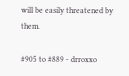will be easily threatened by them.

#905 to #889 - drroxxo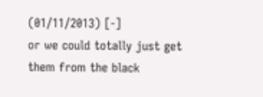(01/11/2013) [-]
or we could totally just get them from the black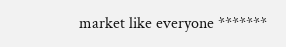market like everyone *******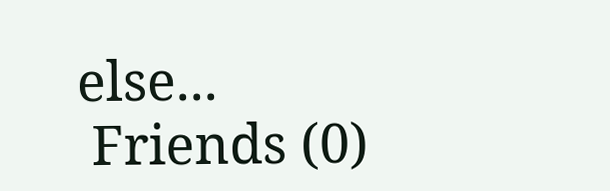else...
 Friends (0)